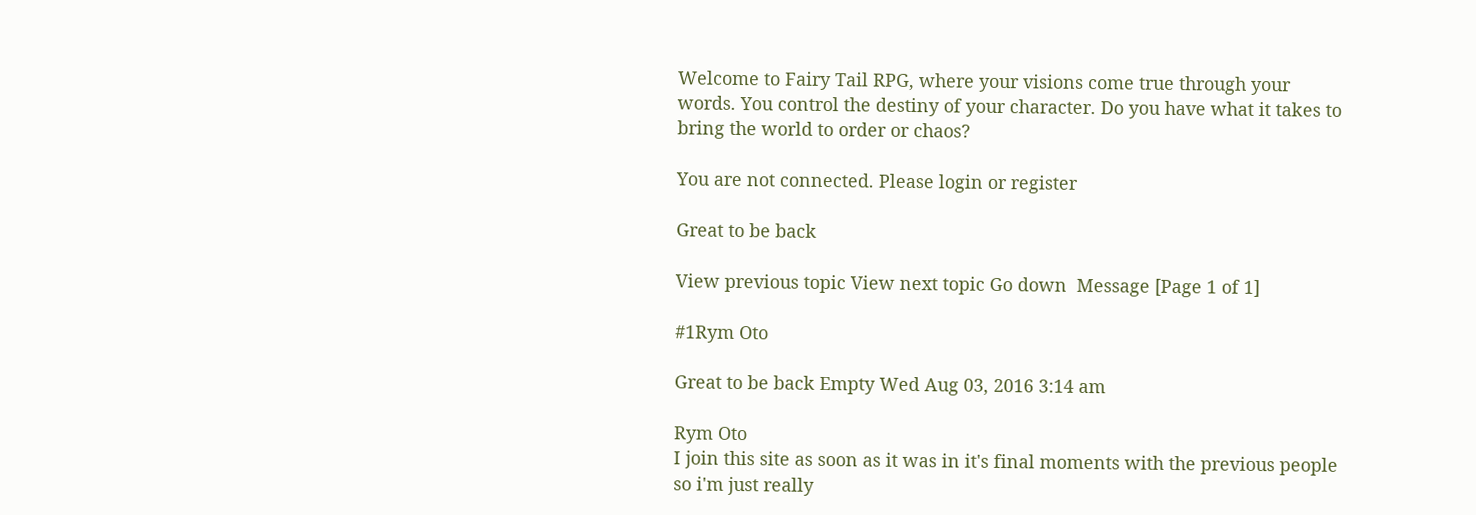Welcome to Fairy Tail RPG, where your visions come true through your words. You control the destiny of your character. Do you have what it takes to bring the world to order or chaos?

You are not connected. Please login or register

Great to be back

View previous topic View next topic Go down  Message [Page 1 of 1]

#1Rym Oto

Great to be back Empty Wed Aug 03, 2016 3:14 am

Rym Oto
I join this site as soon as it was in it's final moments with the previous people so i'm just really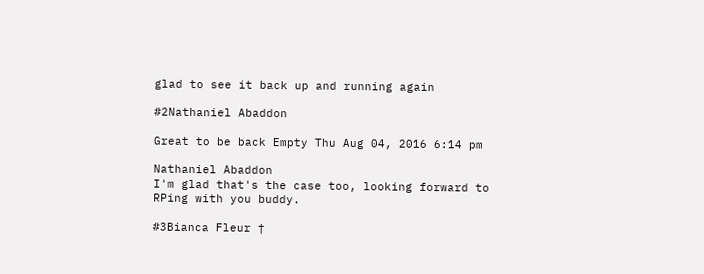glad to see it back up and running again

#2Nathaniel Abaddon

Great to be back Empty Thu Aug 04, 2016 6:14 pm

Nathaniel Abaddon
I'm glad that's the case too, looking forward to RPing with you buddy.

#3Bianca Fleur †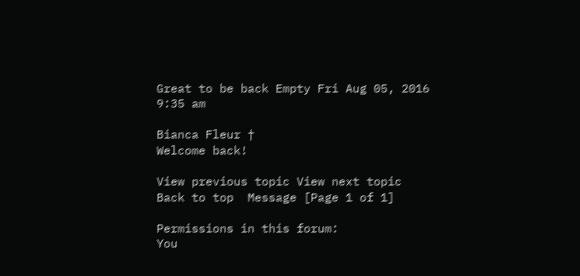Great to be back Empty Fri Aug 05, 2016 9:35 am

Bianca Fleur †
Welcome back!

View previous topic View next topic Back to top  Message [Page 1 of 1]

Permissions in this forum:
You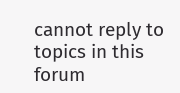cannot reply to topics in this forum